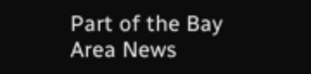Part of the Bay Area News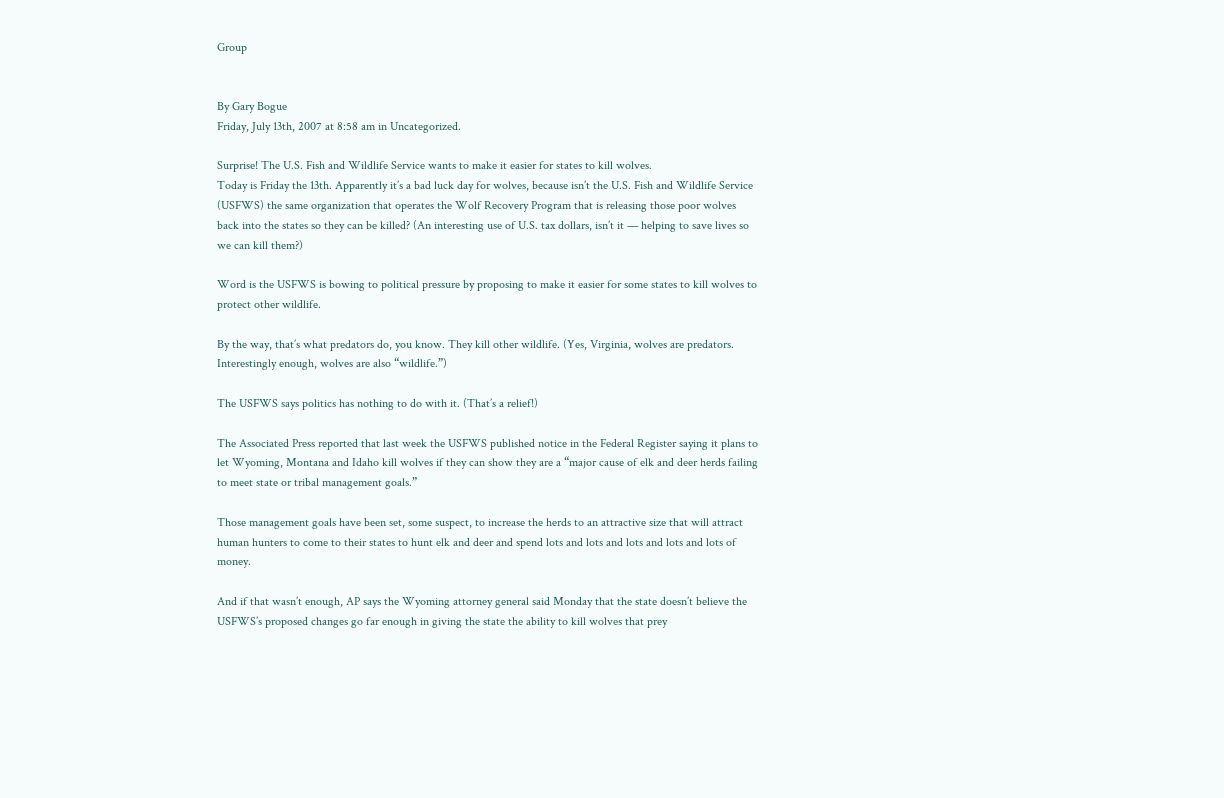Group


By Gary Bogue
Friday, July 13th, 2007 at 8:58 am in Uncategorized.

Surprise! The U.S. Fish and Wildlife Service wants to make it easier for states to kill wolves.
Today is Friday the 13th. Apparently it’s a bad luck day for wolves, because isn’t the U.S. Fish and Wildlife Service (USFWS) the same organization that operates the Wolf Recovery Program that is releasing those poor wolves back into the states so they can be killed? (An interesting use of U.S. tax dollars, isn’t it — helping to save lives so we can kill them?)

Word is the USFWS is bowing to political pressure by proposing to make it easier for some states to kill wolves to protect other wildlife.

By the way, that’s what predators do, you know. They kill other wildlife. (Yes, Virginia, wolves are predators. Interestingly enough, wolves are also “wildlife.”)

The USFWS says politics has nothing to do with it. (That’s a relief!)

The Associated Press reported that last week the USFWS published notice in the Federal Register saying it plans to let Wyoming, Montana and Idaho kill wolves if they can show they are a “major cause of elk and deer herds failing to meet state or tribal management goals.”

Those management goals have been set, some suspect, to increase the herds to an attractive size that will attract human hunters to come to their states to hunt elk and deer and spend lots and lots and lots and lots and lots of money.

And if that wasn’t enough, AP says the Wyoming attorney general said Monday that the state doesn’t believe the USFWS’s proposed changes go far enough in giving the state the ability to kill wolves that prey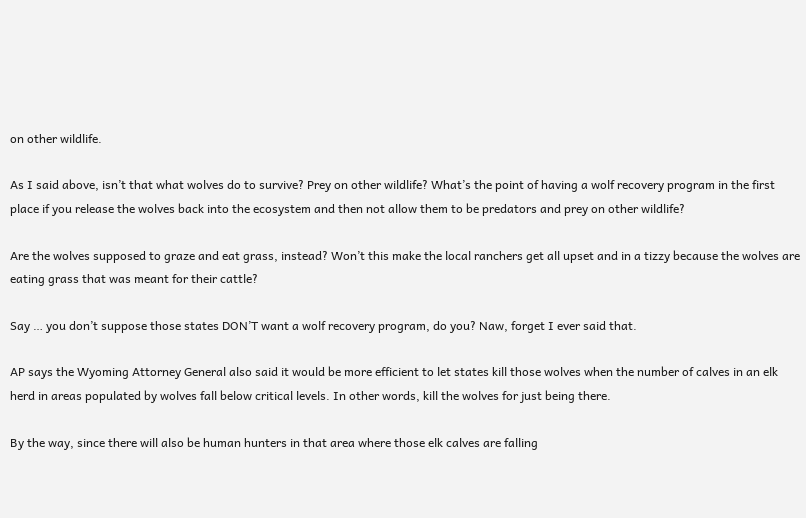on other wildlife.

As I said above, isn’t that what wolves do to survive? Prey on other wildlife? What’s the point of having a wolf recovery program in the first place if you release the wolves back into the ecosystem and then not allow them to be predators and prey on other wildlife?

Are the wolves supposed to graze and eat grass, instead? Won’t this make the local ranchers get all upset and in a tizzy because the wolves are eating grass that was meant for their cattle?

Say … you don’t suppose those states DON’T want a wolf recovery program, do you? Naw, forget I ever said that.

AP says the Wyoming Attorney General also said it would be more efficient to let states kill those wolves when the number of calves in an elk herd in areas populated by wolves fall below critical levels. In other words, kill the wolves for just being there.

By the way, since there will also be human hunters in that area where those elk calves are falling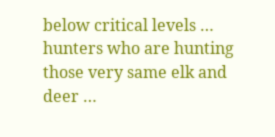below critical levels … hunters who are hunting those very same elk and deer …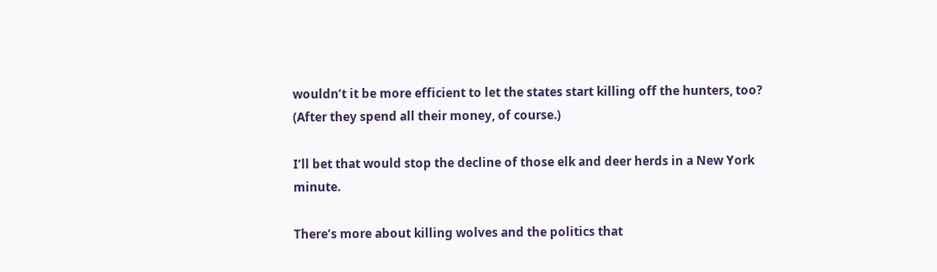wouldn’t it be more efficient to let the states start killing off the hunters, too? (After they spend all their money, of course.)

I’ll bet that would stop the decline of those elk and deer herds in a New York minute.

There’s more about killing wolves and the politics that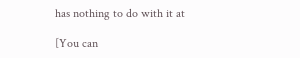has nothing to do with it at

[You can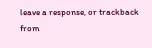leave a response, or trackback from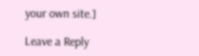your own site.]

Leave a Reply